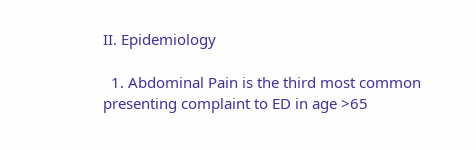II. Epidemiology

  1. Abdominal Pain is the third most common presenting complaint to ED in age >65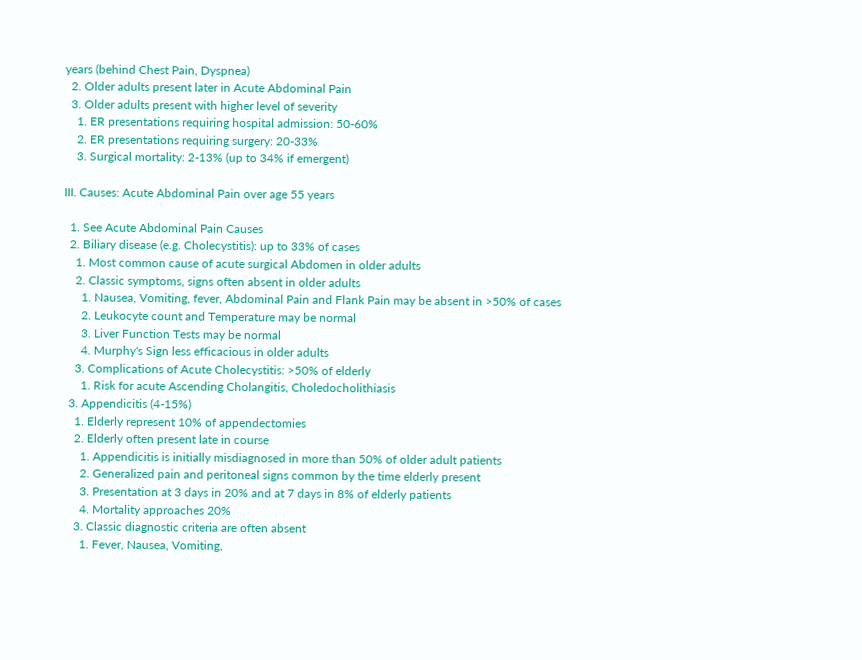years (behind Chest Pain, Dyspnea)
  2. Older adults present later in Acute Abdominal Pain
  3. Older adults present with higher level of severity
    1. ER presentations requiring hospital admission: 50-60%
    2. ER presentations requiring surgery: 20-33%
    3. Surgical mortality: 2-13% (up to 34% if emergent)

III. Causes: Acute Abdominal Pain over age 55 years

  1. See Acute Abdominal Pain Causes
  2. Biliary disease (e.g. Cholecystitis): up to 33% of cases
    1. Most common cause of acute surgical Abdomen in older adults
    2. Classic symptoms, signs often absent in older adults
      1. Nausea, Vomiting, fever, Abdominal Pain and Flank Pain may be absent in >50% of cases
      2. Leukocyte count and Temperature may be normal
      3. Liver Function Tests may be normal
      4. Murphy's Sign less efficacious in older adults
    3. Complications of Acute Cholecystitis: >50% of elderly
      1. Risk for acute Ascending Cholangitis, Choledocholithiasis
  3. Appendicitis (4-15%)
    1. Elderly represent 10% of appendectomies
    2. Elderly often present late in course
      1. Appendicitis is initially misdiagnosed in more than 50% of older adult patients
      2. Generalized pain and peritoneal signs common by the time elderly present
      3. Presentation at 3 days in 20% and at 7 days in 8% of elderly patients
      4. Mortality approaches 20%
    3. Classic diagnostic criteria are often absent
      1. Fever, Nausea, Vomiting,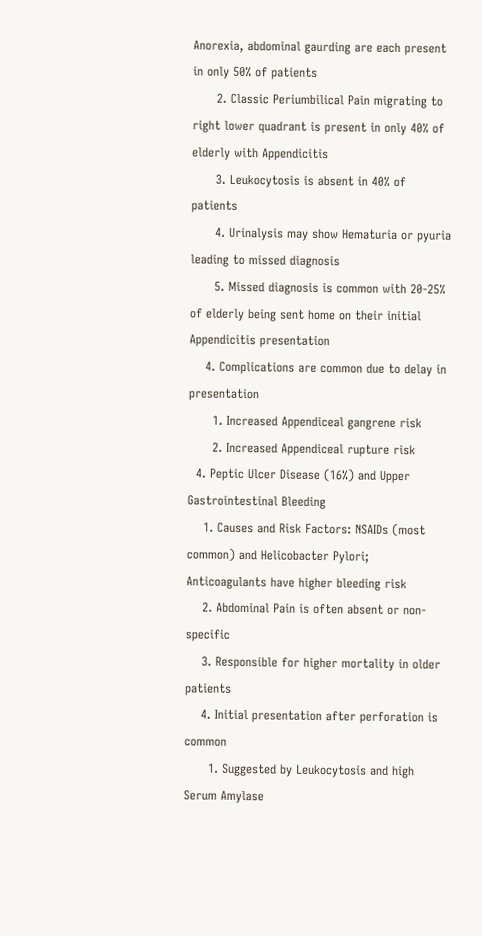Anorexia, abdominal gaurding are each present in only 50% of patients
      2. Classic Periumbilical Pain migrating to right lower quadrant is present in only 40% of elderly with Appendicitis
      3. Leukocytosis is absent in 40% of patients
      4. Urinalysis may show Hematuria or pyuria leading to missed diagnosis
      5. Missed diagnosis is common with 20-25% of elderly being sent home on their initial Appendicitis presentation
    4. Complications are common due to delay in presentation
      1. Increased Appendiceal gangrene risk
      2. Increased Appendiceal rupture risk
  4. Peptic Ulcer Disease (16%) and Upper Gastrointestinal Bleeding
    1. Causes and Risk Factors: NSAIDs (most common) and Helicobacter Pylori; Anticoagulants have higher bleeding risk
    2. Abdominal Pain is often absent or non-specific
    3. Responsible for higher mortality in older patients
    4. Initial presentation after perforation is common
      1. Suggested by Leukocytosis and high Serum Amylase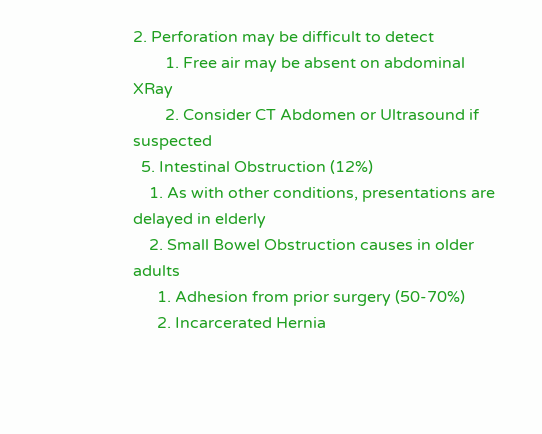2. Perforation may be difficult to detect
        1. Free air may be absent on abdominal XRay
        2. Consider CT Abdomen or Ultrasound if suspected
  5. Intestinal Obstruction (12%)
    1. As with other conditions, presentations are delayed in elderly
    2. Small Bowel Obstruction causes in older adults
      1. Adhesion from prior surgery (50-70%)
      2. Incarcerated Hernia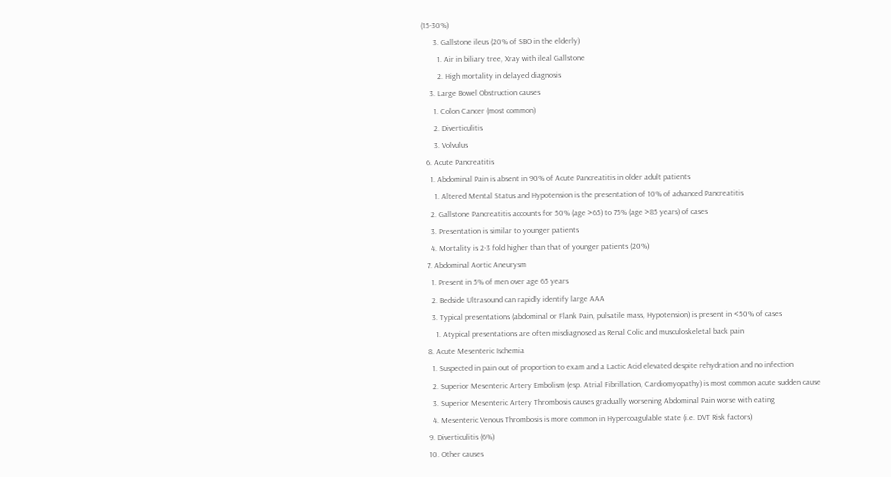(15-30%)
      3. Gallstone ileus (20% of SBO in the elderly)
        1. Air in biliary tree, Xray with ileal Gallstone
        2. High mortality in delayed diagnosis
    3. Large Bowel Obstruction causes
      1. Colon Cancer (most common)
      2. Diverticulitis
      3. Volvulus
  6. Acute Pancreatitis
    1. Abdominal Pain is absent in 90% of Acute Pancreatitis in older adult patients
      1. Altered Mental Status and Hypotension is the presentation of 10% of advanced Pancreatitis
    2. Gallstone Pancreatitis accounts for 50% (age >65) to 75% (age >85 years) of cases
    3. Presentation is similar to younger patients
    4. Mortality is 2-3 fold higher than that of younger patients (20%)
  7. Abdominal Aortic Aneurysm
    1. Present in 5% of men over age 65 years
    2. Bedside Ultrasound can rapidly identify large AAA
    3. Typical presentations (abdominal or Flank Pain, pulsatile mass, Hypotension) is present in <50% of cases
      1. Atypical presentations are often misdiagnosed as Renal Colic and musculoskeletal back pain
  8. Acute Mesenteric Ischemia
    1. Suspected in pain out of proportion to exam and a Lactic Acid elevated despite rehydration and no infection
    2. Superior Mesenteric Artery Embolism (esp. Atrial Fibrillation, Cardiomyopathy) is most common acute sudden cause
    3. Superior Mesenteric Artery Thrombosis causes gradually worsening Abdominal Pain worse with eating
    4. Mesenteric Venous Thrombosis is more common in Hypercoagulable state (i.e. DVT Risk factors)
  9. Diverticulitis (6%)
  10. Other causes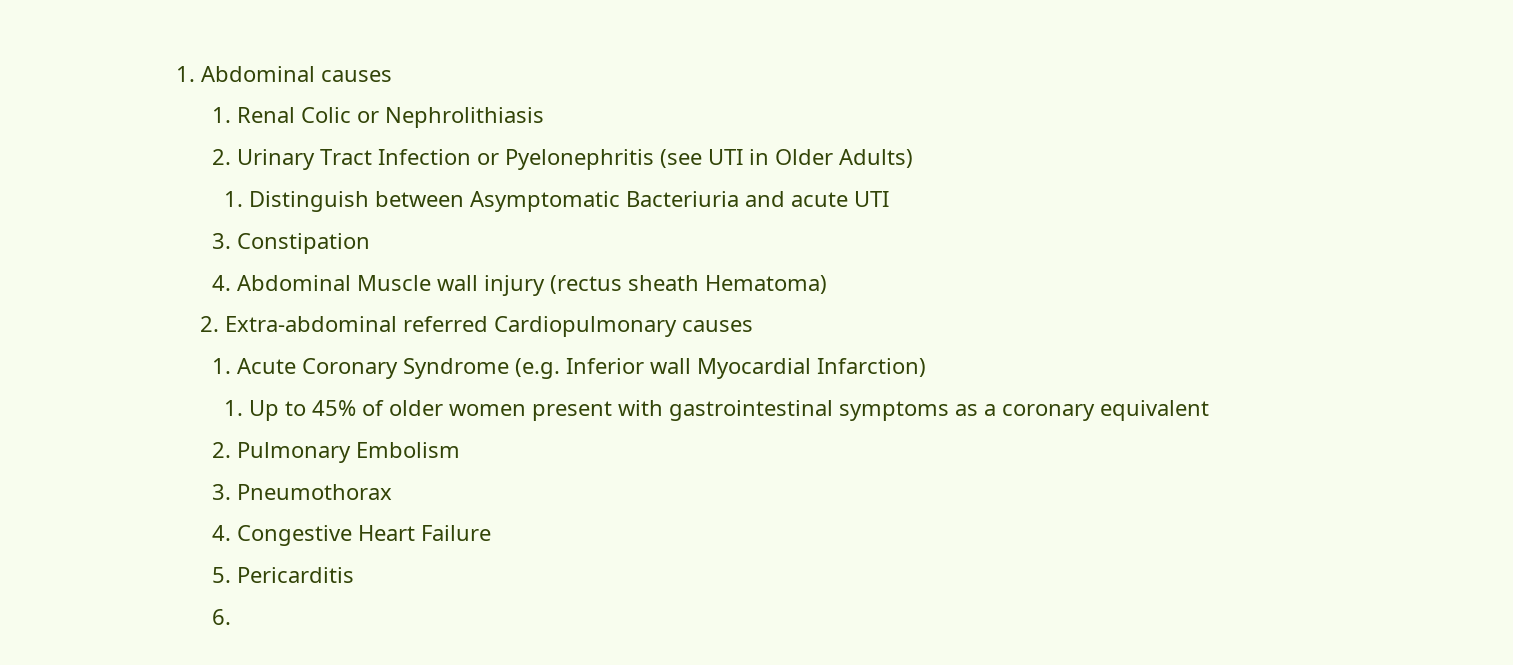1. Abdominal causes
      1. Renal Colic or Nephrolithiasis
      2. Urinary Tract Infection or Pyelonephritis (see UTI in Older Adults)
        1. Distinguish between Asymptomatic Bacteriuria and acute UTI
      3. Constipation
      4. Abdominal Muscle wall injury (rectus sheath Hematoma)
    2. Extra-abdominal referred Cardiopulmonary causes
      1. Acute Coronary Syndrome (e.g. Inferior wall Myocardial Infarction)
        1. Up to 45% of older women present with gastrointestinal symptoms as a coronary equivalent
      2. Pulmonary Embolism
      3. Pneumothorax
      4. Congestive Heart Failure
      5. Pericarditis
      6.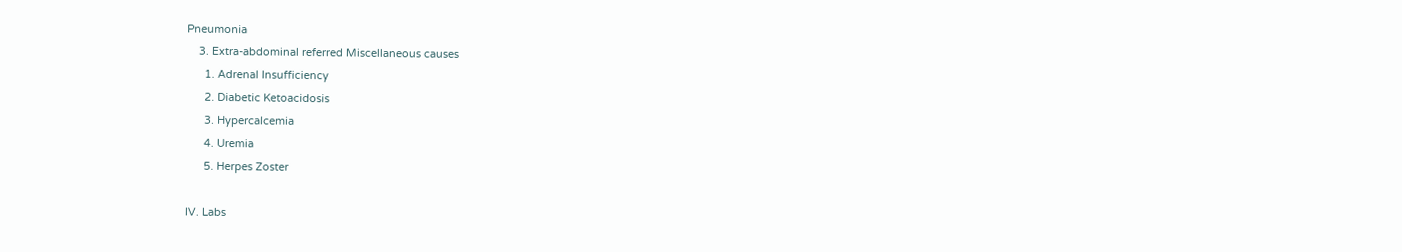Pneumonia
    3. Extra-abdominal referred Miscellaneous causes
      1. Adrenal Insufficiency
      2. Diabetic Ketoacidosis
      3. Hypercalcemia
      4. Uremia
      5. Herpes Zoster

IV. Labs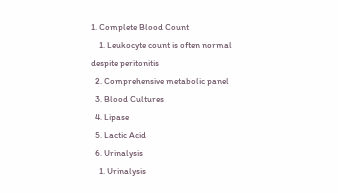1. Complete Blood Count
    1. Leukocyte count is often normal despite peritonitis
  2. Comprehensive metabolic panel
  3. Blood Cultures
  4. Lipase
  5. Lactic Acid
  6. Urinalysis
    1. Urinalysis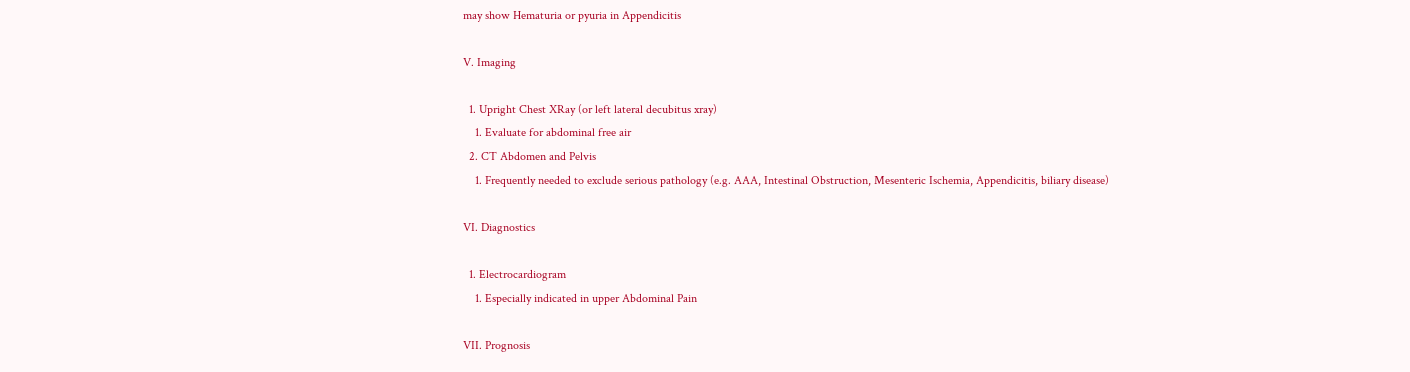may show Hematuria or pyuria in Appendicitis

V. Imaging

  1. Upright Chest XRay (or left lateral decubitus xray)
    1. Evaluate for abdominal free air
  2. CT Abdomen and Pelvis
    1. Frequently needed to exclude serious pathology (e.g. AAA, Intestinal Obstruction, Mesenteric Ischemia, Appendicitis, biliary disease)

VI. Diagnostics

  1. Electrocardiogram
    1. Especially indicated in upper Abdominal Pain

VII. Prognosis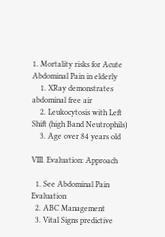1. Mortality risks for Acute Abdominal Pain in elderly
    1. XRay demonstrates abdominal free air
    2. Leukocytosis with Left Shift (high Band Neutrophils)
    3. Age over 84 years old

VIII. Evaluation: Approach

  1. See Abdominal Pain Evaluation
  2. ABC Management
  3. Vital Signs predictive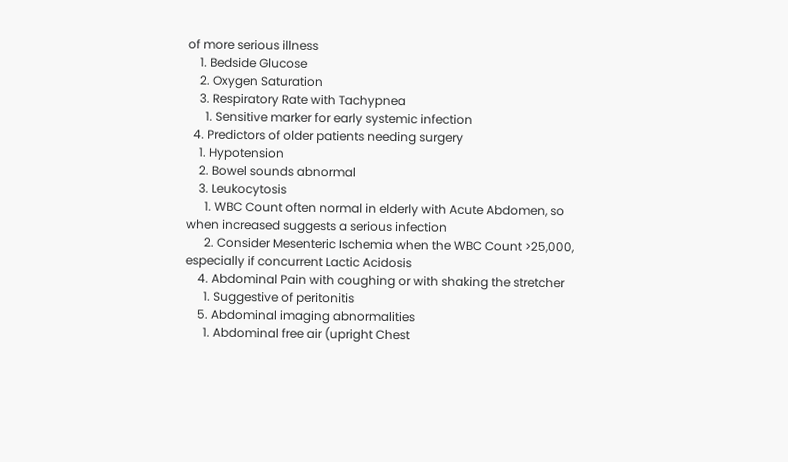of more serious illness
    1. Bedside Glucose
    2. Oxygen Saturation
    3. Respiratory Rate with Tachypnea
      1. Sensitive marker for early systemic infection
  4. Predictors of older patients needing surgery
    1. Hypotension
    2. Bowel sounds abnormal
    3. Leukocytosis
      1. WBC Count often normal in elderly with Acute Abdomen, so when increased suggests a serious infection
      2. Consider Mesenteric Ischemia when the WBC Count >25,000, especially if concurrent Lactic Acidosis
    4. Abdominal Pain with coughing or with shaking the stretcher
      1. Suggestive of peritonitis
    5. Abdominal imaging abnormalities
      1. Abdominal free air (upright Chest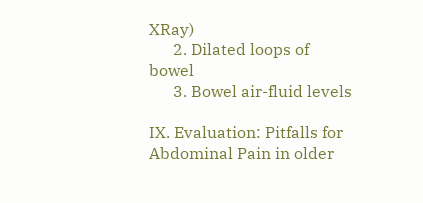XRay)
      2. Dilated loops of bowel
      3. Bowel air-fluid levels

IX. Evaluation: Pitfalls for Abdominal Pain in older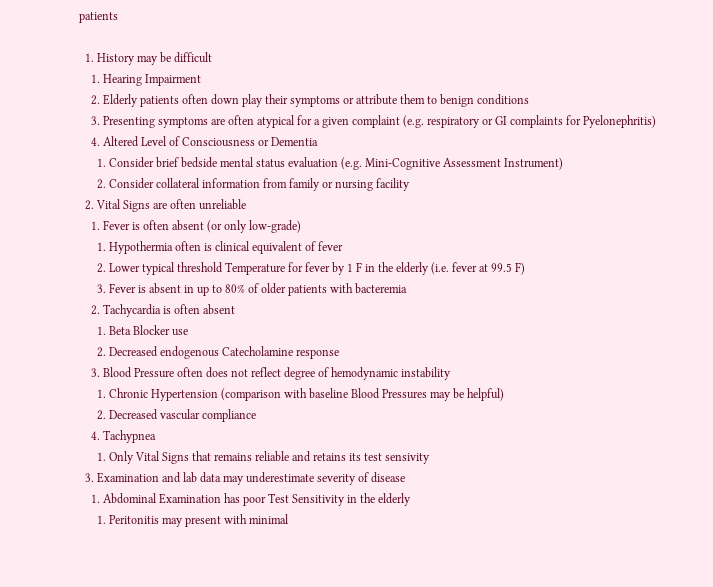patients

  1. History may be difficult
    1. Hearing Impairment
    2. Elderly patients often down play their symptoms or attribute them to benign conditions
    3. Presenting symptoms are often atypical for a given complaint (e.g. respiratory or GI complaints for Pyelonephritis)
    4. Altered Level of Consciousness or Dementia
      1. Consider brief bedside mental status evaluation (e.g. Mini-Cognitive Assessment Instrument)
      2. Consider collateral information from family or nursing facility
  2. Vital Signs are often unreliable
    1. Fever is often absent (or only low-grade)
      1. Hypothermia often is clinical equivalent of fever
      2. Lower typical threshold Temperature for fever by 1 F in the elderly (i.e. fever at 99.5 F)
      3. Fever is absent in up to 80% of older patients with bacteremia
    2. Tachycardia is often absent
      1. Beta Blocker use
      2. Decreased endogenous Catecholamine response
    3. Blood Pressure often does not reflect degree of hemodynamic instability
      1. Chronic Hypertension (comparison with baseline Blood Pressures may be helpful)
      2. Decreased vascular compliance
    4. Tachypnea
      1. Only Vital Signs that remains reliable and retains its test sensivity
  3. Examination and lab data may underestimate severity of disease
    1. Abdominal Examination has poor Test Sensitivity in the elderly
      1. Peritonitis may present with minimal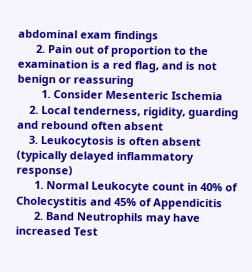abdominal exam findings
      2. Pain out of proportion to the examination is a red flag, and is not benign or reassuring
        1. Consider Mesenteric Ischemia
    2. Local tenderness, rigidity, guarding and rebound often absent
    3. Leukocytosis is often absent (typically delayed inflammatory response)
      1. Normal Leukocyte count in 40% of Cholecystitis and 45% of Appendicitis
      2. Band Neutrophils may have increased Test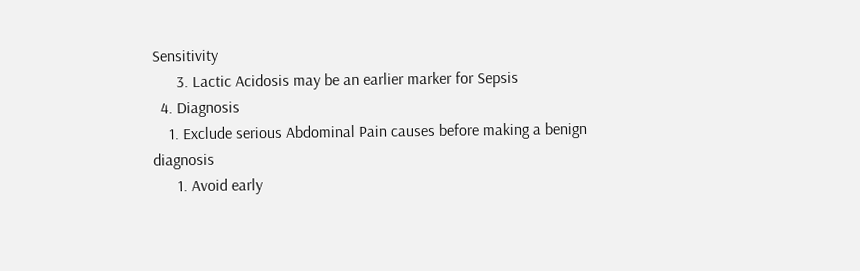Sensitivity
      3. Lactic Acidosis may be an earlier marker for Sepsis
  4. Diagnosis
    1. Exclude serious Abdominal Pain causes before making a benign diagnosis
      1. Avoid early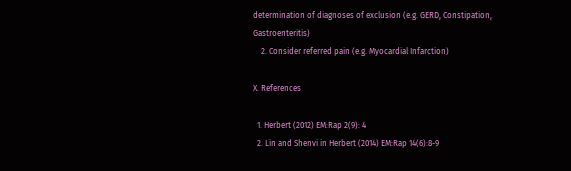determination of diagnoses of exclusion (e.g. GERD, Constipation, Gastroenteritis)
    2. Consider referred pain (e.g. Myocardial Infarction)

X. References

  1. Herbert (2012) EM:Rap 2(9): 4
  2. Lin and Shenvi in Herbert (2014) EM:Rap 14(6):8-9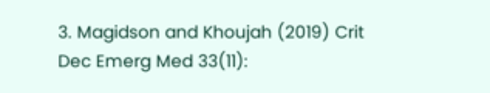3. Magidson and Khoujah (2019) Crit Dec Emerg Med 33(11):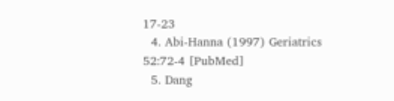17-23
  4. Abi-Hanna (1997) Geriatrics 52:72-4 [PubMed]
  5. Dang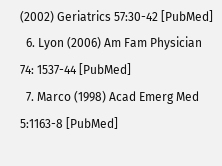(2002) Geriatrics 57:30-42 [PubMed]
  6. Lyon (2006) Am Fam Physician 74: 1537-44 [PubMed]
  7. Marco (1998) Acad Emerg Med 5:1163-8 [PubMed]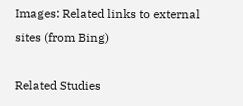Images: Related links to external sites (from Bing)

Related Studies